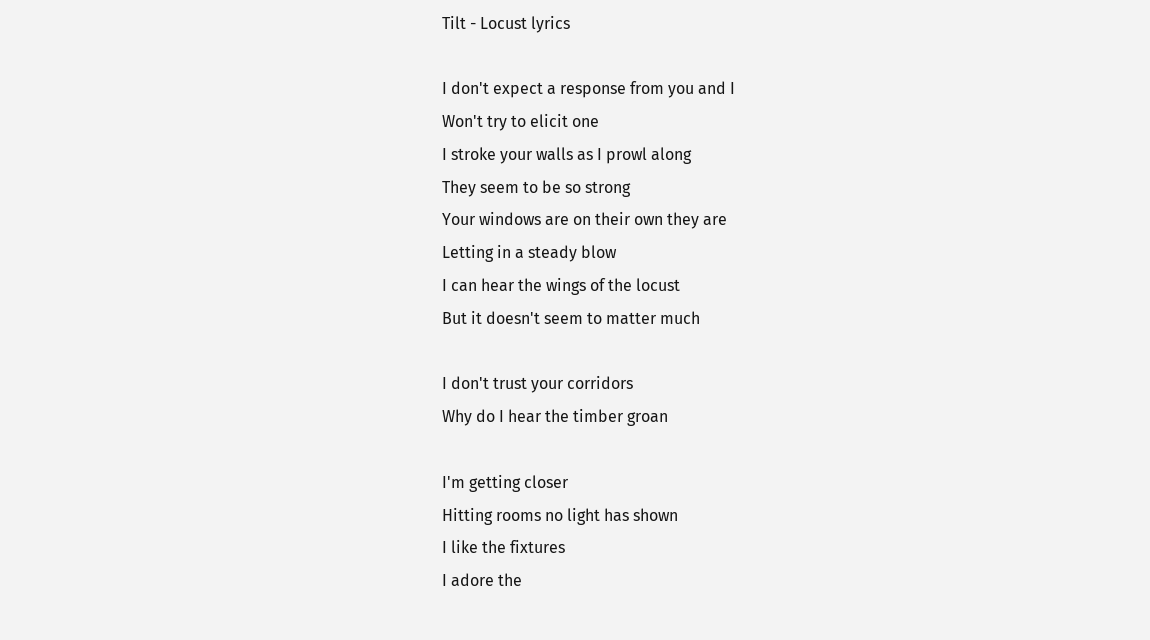Tilt - Locust lyrics

I don't expect a response from you and I
Won't try to elicit one
I stroke your walls as I prowl along
They seem to be so strong
Your windows are on their own they are
Letting in a steady blow
I can hear the wings of the locust
But it doesn't seem to matter much

I don't trust your corridors
Why do I hear the timber groan

I'm getting closer
Hitting rooms no light has shown
I like the fixtures
I adore the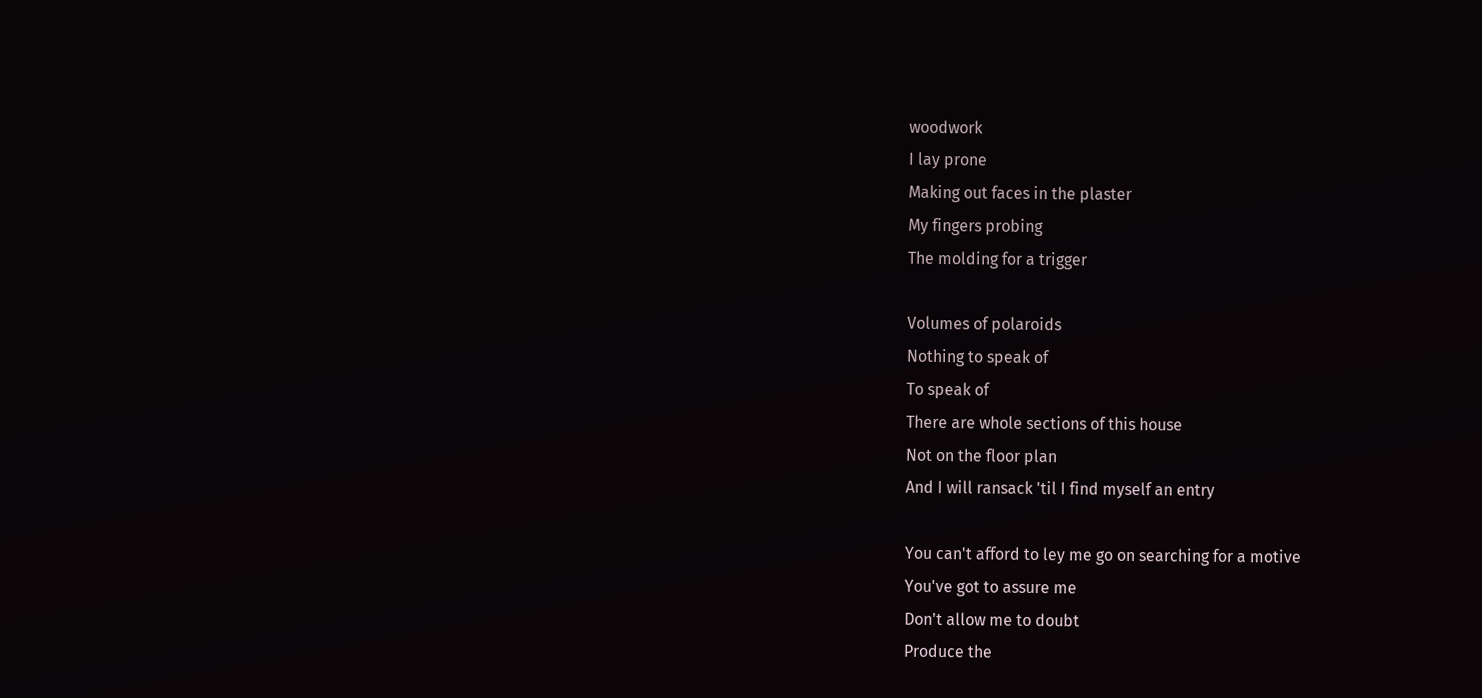woodwork
I lay prone
Making out faces in the plaster
My fingers probing
The molding for a trigger

Volumes of polaroids
Nothing to speak of
To speak of
There are whole sections of this house
Not on the floor plan
And I will ransack 'til I find myself an entry

You can't afford to ley me go on searching for a motive
You've got to assure me
Don't allow me to doubt
Produce the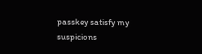passkey satisfy my suspicions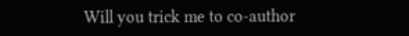Will you trick me to co-author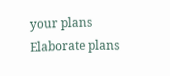your plans
Elaborate plans